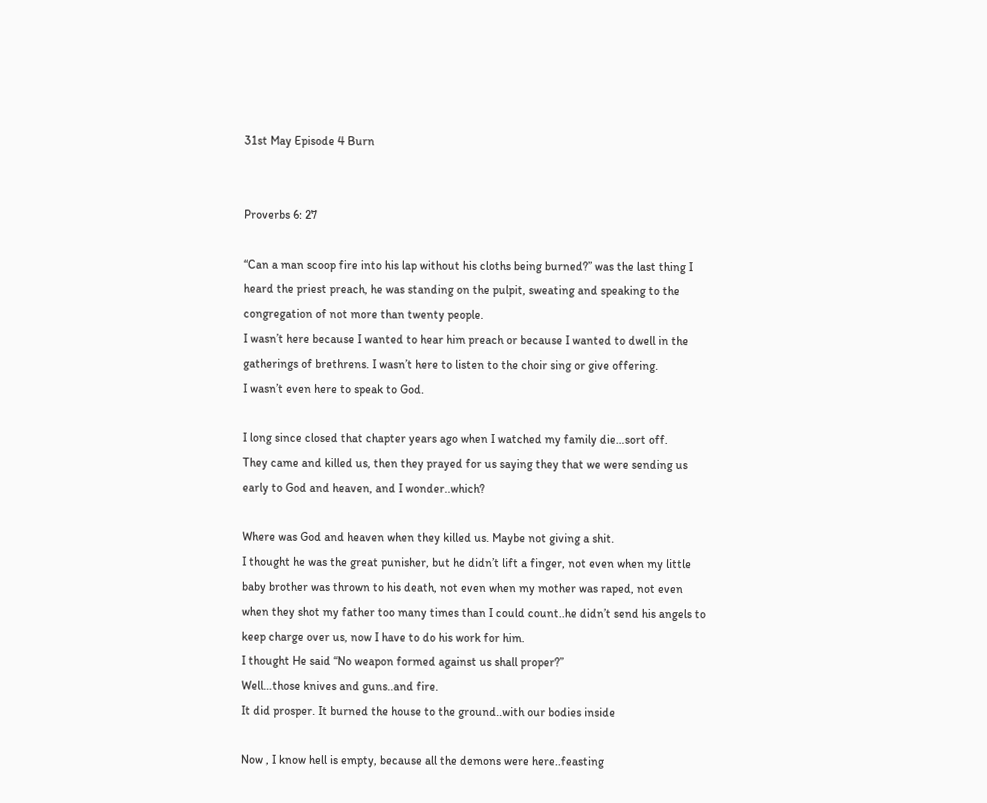31st May Episode 4 Burn


Proverbs 6: 27

“Can a man scoop fire into his lap without his cloths being burned?” was the last thing I heard the priest preach, he was standing on the pulpit, sweating and speaking to the congregation of not more than twenty people.
I wasn’t here because I wanted to hear him preach or because I wanted to dwell in the gatherings of brethrens. I wasn’t here to listen to the choir sing or give offering.
I wasn’t even here to speak to God.

I long since closed that chapter years ago when I watched my family die…sort off.
They came and killed us, then they prayed for us saying they that we were sending us early to God and heaven, and I wonder..which?

Where was God and heaven when they killed us. Maybe not giving a shit.
I thought he was the great punisher, but he didn’t lift a finger, not even when my little baby brother was thrown to his death, not even when my mother was raped, not even when they shot my father too many times than I could count..he didn’t send his angels to keep charge over us, now I have to do his work for him.
I thought He said “No weapon formed against us shall proper?”
Well…those knives and guns..and fire.
It did prosper. It burned the house to the ground..with our bodies inside

Now , I know hell is empty, because all the demons were here..feasting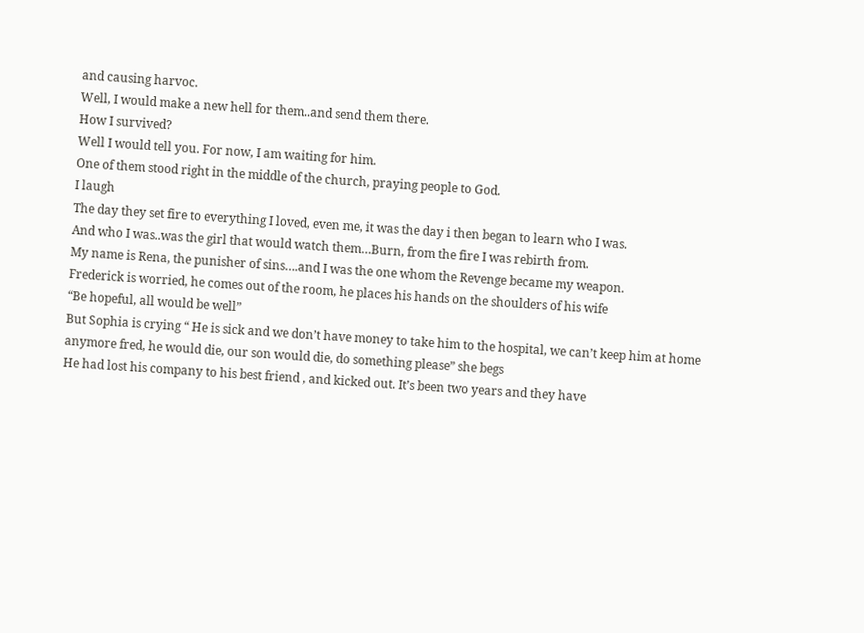and causing harvoc.
Well, I would make a new hell for them..and send them there.
How I survived?
Well I would tell you. For now, I am waiting for him.
One of them stood right in the middle of the church, praying people to God.
I laugh
The day they set fire to everything I loved, even me, it was the day i then began to learn who I was.
And who I was..was the girl that would watch them…Burn, from the fire I was rebirth from.
My name is Rena, the punisher of sins….and I was the one whom the Revenge became my weapon.
Frederick is worried, he comes out of the room, he places his hands on the shoulders of his wife
“Be hopeful, all would be well”
But Sophia is crying “ He is sick and we don’t have money to take him to the hospital, we can’t keep him at home anymore fred, he would die, our son would die, do something please” she begs
He had lost his company to his best friend , and kicked out. It’s been two years and they have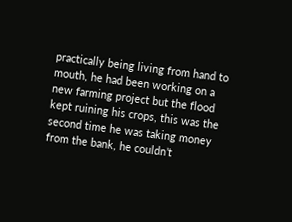practically being living from hand to mouth, he had been working on a new farming project but the flood kept ruining his crops, this was the second time he was taking money from the bank, he couldn’t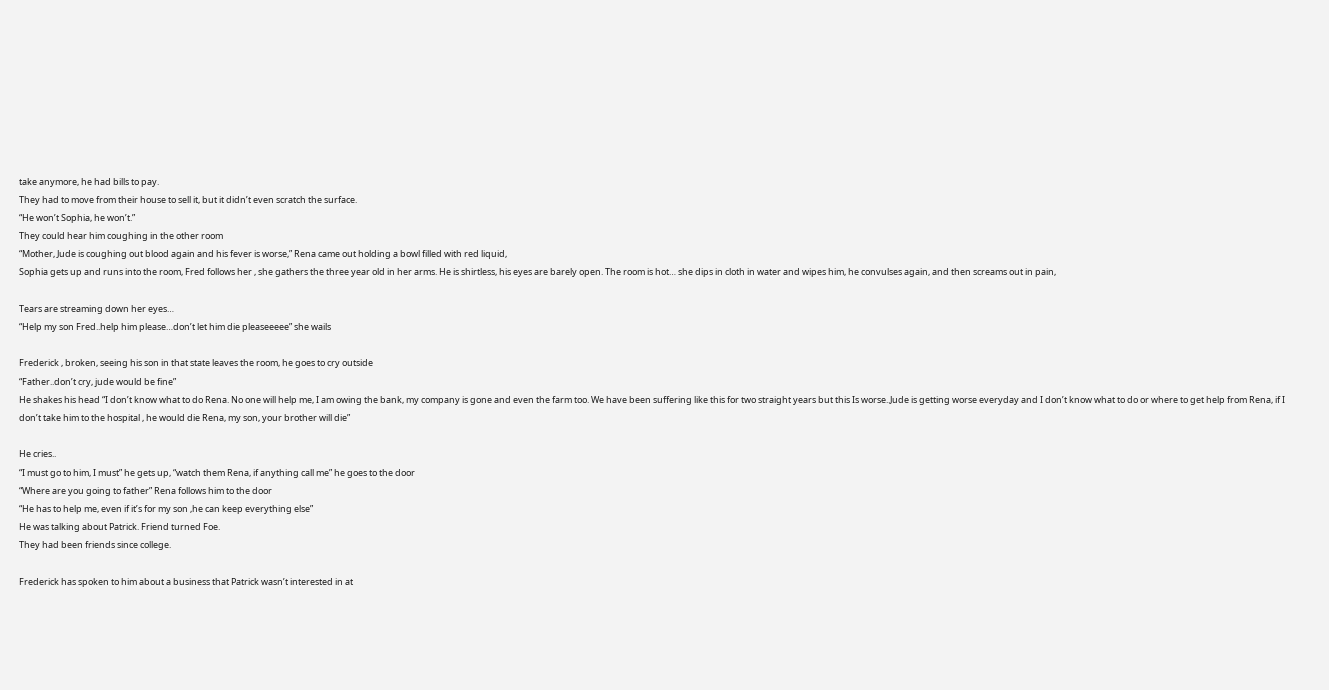take anymore, he had bills to pay.
They had to move from their house to sell it, but it didn’t even scratch the surface.
“He won’t Sophia, he won’t.”
They could hear him coughing in the other room
“Mother, Jude is coughing out blood again and his fever is worse,” Rena came out holding a bowl filled with red liquid,
Sophia gets up and runs into the room, Fred follows her , she gathers the three year old in her arms. He is shirtless, his eyes are barely open. The room is hot… she dips in cloth in water and wipes him, he convulses again, and then screams out in pain,

Tears are streaming down her eyes…
“Help my son Fred..help him please…don’t let him die pleaseeeee” she wails

Frederick , broken, seeing his son in that state leaves the room, he goes to cry outside
“Father..don’t cry, jude would be fine”
He shakes his head “I don’t know what to do Rena. No one will help me, I am owing the bank, my company is gone and even the farm too. We have been suffering like this for two straight years but this Is worse..Jude is getting worse everyday and I don’t know what to do or where to get help from Rena, if I don’t take him to the hospital , he would die Rena, my son, your brother will die”

He cries..
“I must go to him, I must” he gets up, “watch them Rena, if anything call me” he goes to the door
“Where are you going to father” Rena follows him to the door
“He has to help me, even if it’s for my son ,he can keep everything else”
He was talking about Patrick. Friend turned Foe.
They had been friends since college.

Frederick has spoken to him about a business that Patrick wasn’t interested in at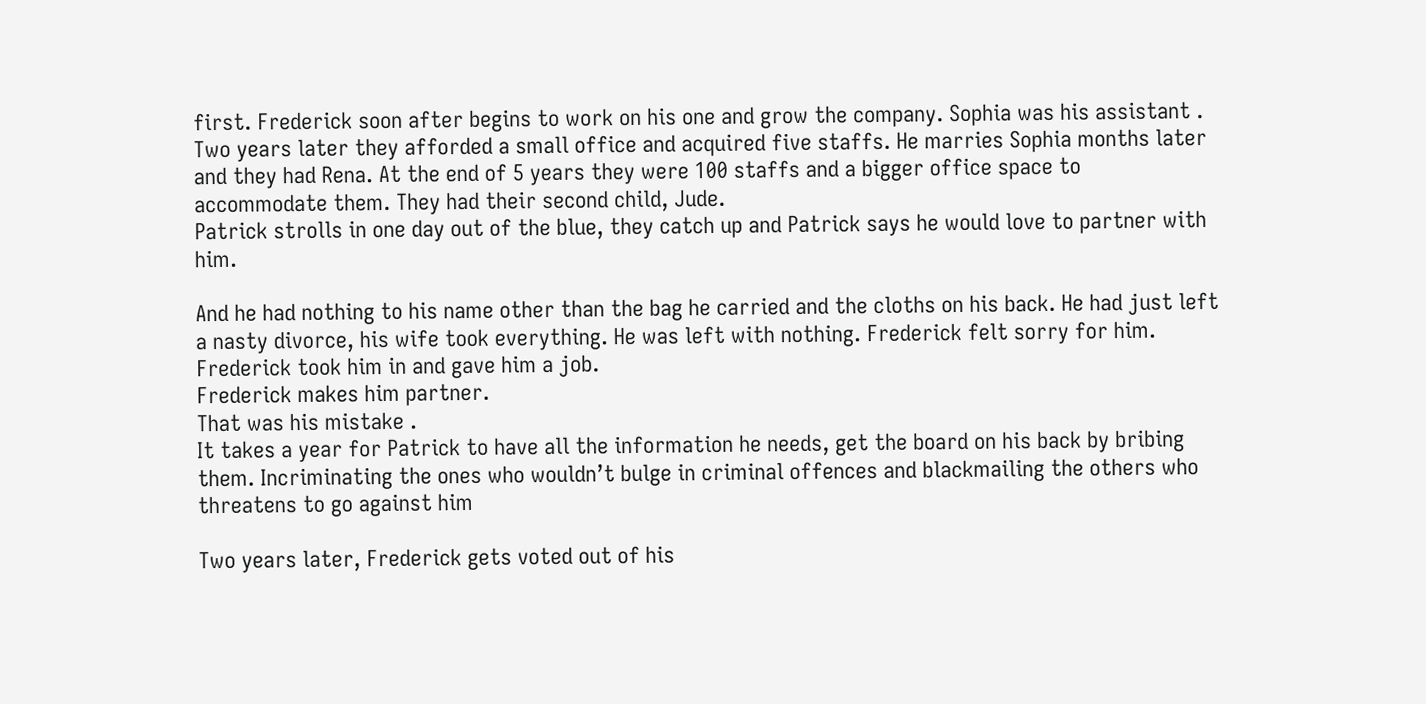first. Frederick soon after begins to work on his one and grow the company. Sophia was his assistant .
Two years later they afforded a small office and acquired five staffs. He marries Sophia months later and they had Rena. At the end of 5 years they were 100 staffs and a bigger office space to accommodate them. They had their second child, Jude.
Patrick strolls in one day out of the blue, they catch up and Patrick says he would love to partner with him.

And he had nothing to his name other than the bag he carried and the cloths on his back. He had just left a nasty divorce, his wife took everything. He was left with nothing. Frederick felt sorry for him. Frederick took him in and gave him a job.
Frederick makes him partner.
That was his mistake .
It takes a year for Patrick to have all the information he needs, get the board on his back by bribing them. Incriminating the ones who wouldn’t bulge in criminal offences and blackmailing the others who threatens to go against him

Two years later, Frederick gets voted out of his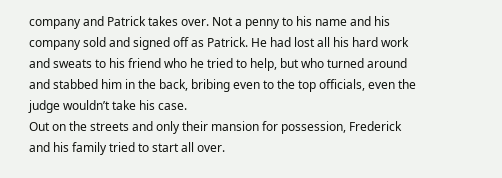company and Patrick takes over. Not a penny to his name and his company sold and signed off as Patrick. He had lost all his hard work and sweats to his friend who he tried to help, but who turned around and stabbed him in the back, bribing even to the top officials, even the judge wouldn’t take his case.
Out on the streets and only their mansion for possession, Frederick and his family tried to start all over.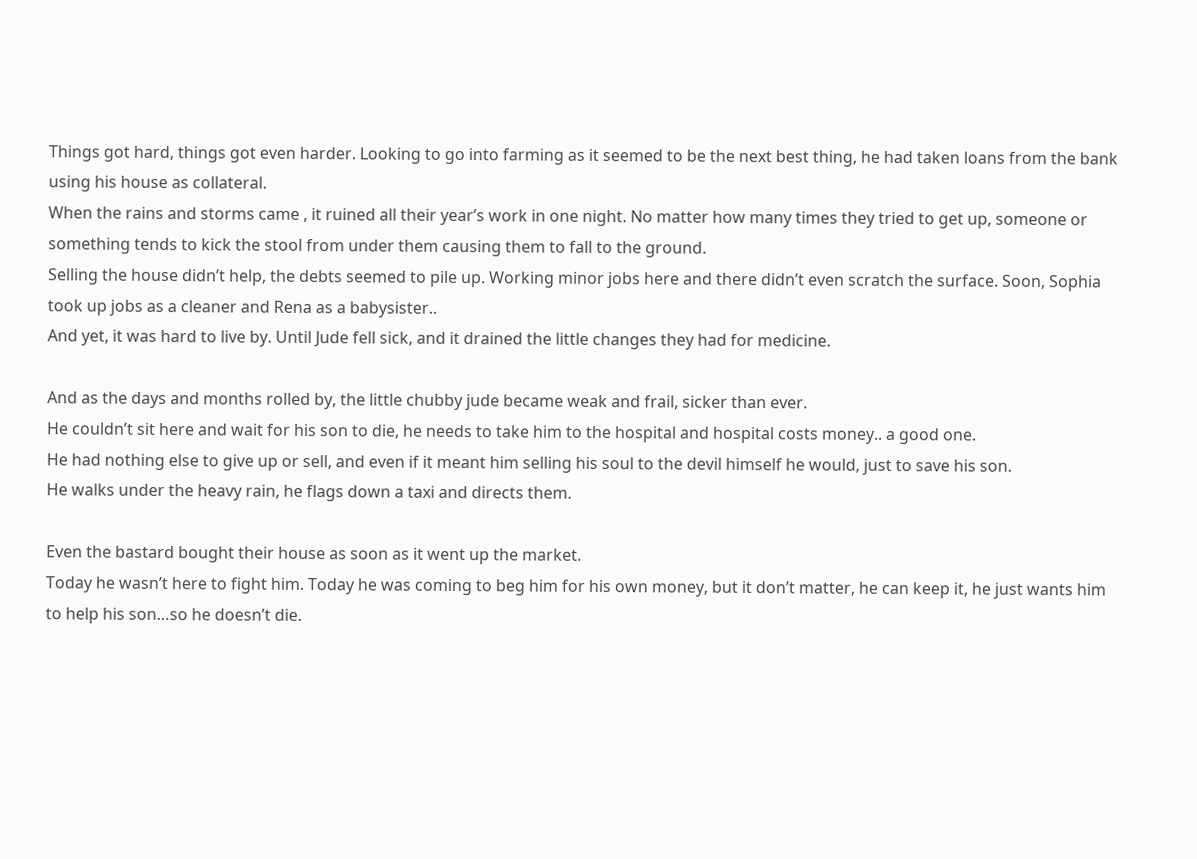Things got hard, things got even harder. Looking to go into farming as it seemed to be the next best thing, he had taken loans from the bank using his house as collateral.
When the rains and storms came , it ruined all their year’s work in one night. No matter how many times they tried to get up, someone or something tends to kick the stool from under them causing them to fall to the ground.
Selling the house didn’t help, the debts seemed to pile up. Working minor jobs here and there didn’t even scratch the surface. Soon, Sophia took up jobs as a cleaner and Rena as a babysister..
And yet, it was hard to live by. Until Jude fell sick, and it drained the little changes they had for medicine.

And as the days and months rolled by, the little chubby jude became weak and frail, sicker than ever.
He couldn’t sit here and wait for his son to die, he needs to take him to the hospital and hospital costs money.. a good one.
He had nothing else to give up or sell, and even if it meant him selling his soul to the devil himself he would, just to save his son.
He walks under the heavy rain, he flags down a taxi and directs them.

Even the bastard bought their house as soon as it went up the market.
Today he wasn’t here to fight him. Today he was coming to beg him for his own money, but it don’t matter, he can keep it, he just wants him to help his son…so he doesn’t die.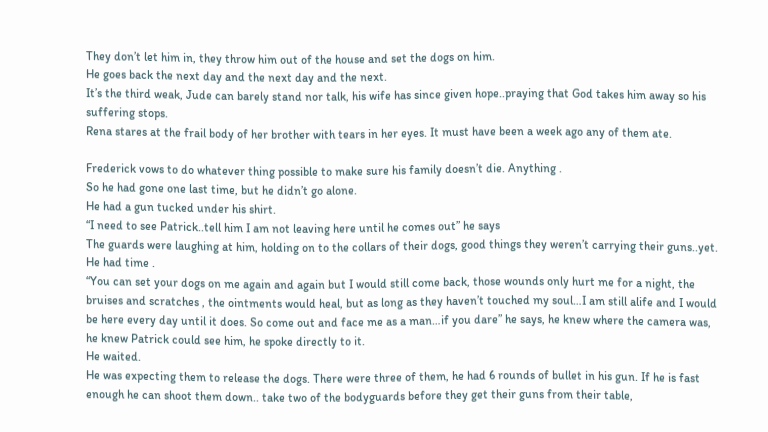They don’t let him in, they throw him out of the house and set the dogs on him.
He goes back the next day and the next day and the next.
It’s the third weak, Jude can barely stand nor talk, his wife has since given hope..praying that God takes him away so his suffering stops.
Rena stares at the frail body of her brother with tears in her eyes. It must have been a week ago any of them ate.

Frederick vows to do whatever thing possible to make sure his family doesn’t die. Anything .
So he had gone one last time, but he didn’t go alone.
He had a gun tucked under his shirt.
“I need to see Patrick..tell him I am not leaving here until he comes out” he says
The guards were laughing at him, holding on to the collars of their dogs, good things they weren’t carrying their guns..yet.
He had time .
“You can set your dogs on me again and again but I would still come back, those wounds only hurt me for a night, the bruises and scratches , the ointments would heal, but as long as they haven’t touched my soul…I am still alife and I would be here every day until it does. So come out and face me as a man…if you dare” he says, he knew where the camera was, he knew Patrick could see him, he spoke directly to it.
He waited.
He was expecting them to release the dogs. There were three of them, he had 6 rounds of bullet in his gun. If he is fast enough he can shoot them down.. take two of the bodyguards before they get their guns from their table,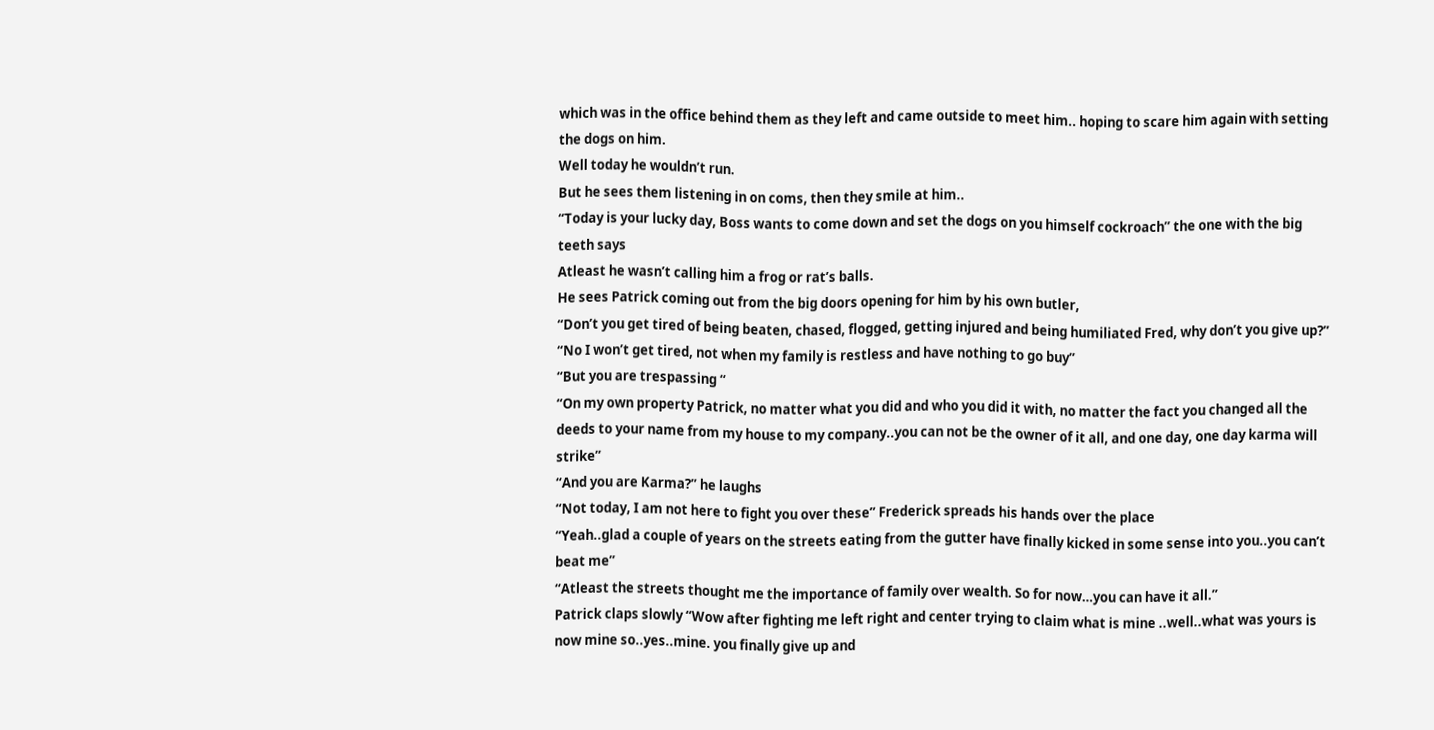which was in the office behind them as they left and came outside to meet him.. hoping to scare him again with setting the dogs on him.
Well today he wouldn’t run.
But he sees them listening in on coms, then they smile at him..
“Today is your lucky day, Boss wants to come down and set the dogs on you himself cockroach” the one with the big teeth says
Atleast he wasn’t calling him a frog or rat’s balls.
He sees Patrick coming out from the big doors opening for him by his own butler,
“Don’t you get tired of being beaten, chased, flogged, getting injured and being humiliated Fred, why don’t you give up?”
“No I won’t get tired, not when my family is restless and have nothing to go buy”
“But you are trespassing “
“On my own property Patrick, no matter what you did and who you did it with, no matter the fact you changed all the deeds to your name from my house to my company..you can not be the owner of it all, and one day, one day karma will strike”
“And you are Karma?” he laughs
“Not today, I am not here to fight you over these” Frederick spreads his hands over the place
“Yeah..glad a couple of years on the streets eating from the gutter have finally kicked in some sense into you..you can’t beat me”
“Atleast the streets thought me the importance of family over wealth. So for now…you can have it all.”
Patrick claps slowly “Wow after fighting me left right and center trying to claim what is mine ..well..what was yours is now mine so..yes..mine. you finally give up and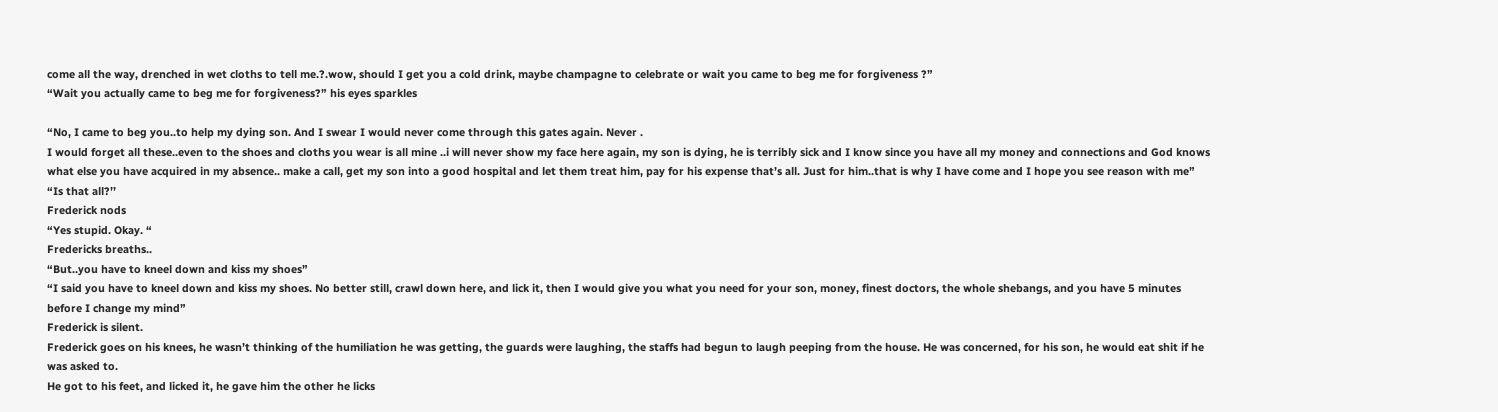come all the way, drenched in wet cloths to tell me.?.wow, should I get you a cold drink, maybe champagne to celebrate or wait you came to beg me for forgiveness ?”
“Wait you actually came to beg me for forgiveness?” his eyes sparkles

“No, I came to beg you..to help my dying son. And I swear I would never come through this gates again. Never .
I would forget all these..even to the shoes and cloths you wear is all mine ..i will never show my face here again, my son is dying, he is terribly sick and I know since you have all my money and connections and God knows what else you have acquired in my absence.. make a call, get my son into a good hospital and let them treat him, pay for his expense that’s all. Just for him..that is why I have come and I hope you see reason with me”
“Is that all?’’
Frederick nods
“Yes stupid. Okay. “
Fredericks breaths..
“But..you have to kneel down and kiss my shoes”
“I said you have to kneel down and kiss my shoes. No better still, crawl down here, and lick it, then I would give you what you need for your son, money, finest doctors, the whole shebangs, and you have 5 minutes before I change my mind”
Frederick is silent.
Frederick goes on his knees, he wasn’t thinking of the humiliation he was getting, the guards were laughing, the staffs had begun to laugh peeping from the house. He was concerned, for his son, he would eat shit if he was asked to.
He got to his feet, and licked it, he gave him the other he licks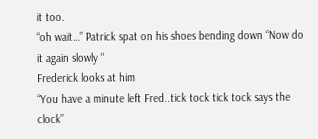it too.
“oh wait…” Patrick spat on his shoes bending down “Now do it again slowly “
Frederick looks at him
“You have a minute left Fred..tick tock tick tock says the clock”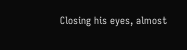Closing his eyes, almost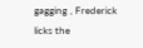gagging , Frederick licks the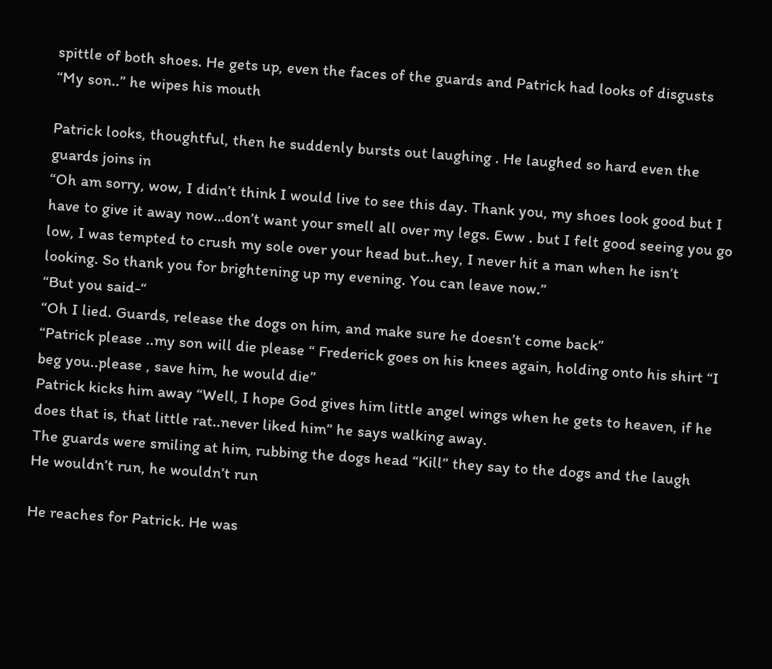spittle of both shoes. He gets up, even the faces of the guards and Patrick had looks of disgusts
“My son..” he wipes his mouth

Patrick looks, thoughtful, then he suddenly bursts out laughing . He laughed so hard even the guards joins in
“Oh am sorry, wow, I didn’t think I would live to see this day. Thank you, my shoes look good but I have to give it away now…don’t want your smell all over my legs. Eww . but I felt good seeing you go low, I was tempted to crush my sole over your head but..hey, I never hit a man when he isn’t looking. So thank you for brightening up my evening. You can leave now.”
“But you said-“
“Oh I lied. Guards, release the dogs on him, and make sure he doesn’t come back”
“Patrick please ..my son will die please “ Frederick goes on his knees again, holding onto his shirt “I beg you..please , save him, he would die”
Patrick kicks him away “Well, I hope God gives him little angel wings when he gets to heaven, if he does that is, that little rat..never liked him” he says walking away.
The guards were smiling at him, rubbing the dogs head “Kill” they say to the dogs and the laugh
He wouldn’t run, he wouldn’t run

He reaches for Patrick. He was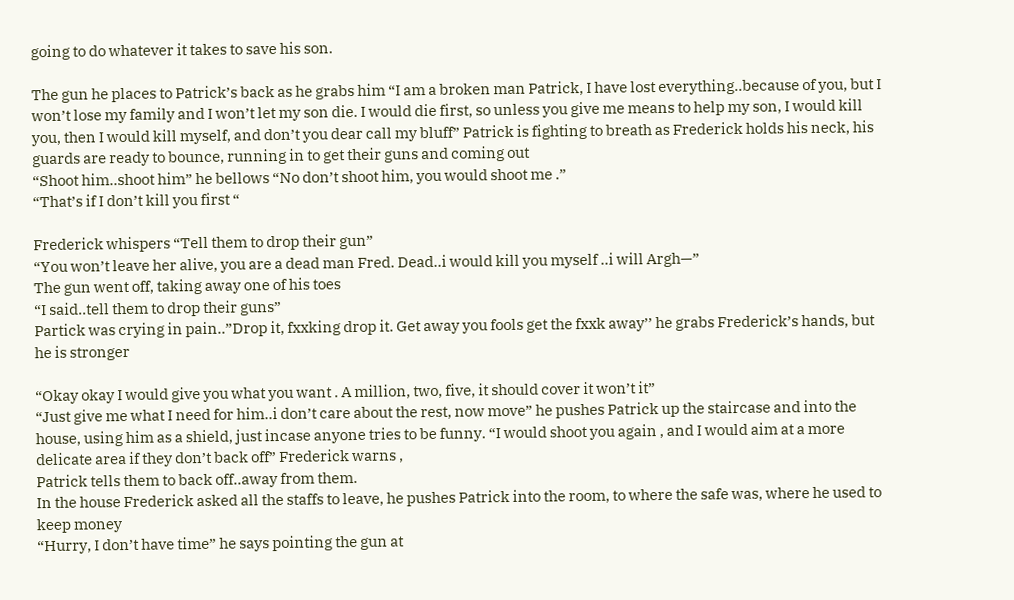going to do whatever it takes to save his son.

The gun he places to Patrick’s back as he grabs him “I am a broken man Patrick, I have lost everything..because of you, but I won’t lose my family and I won’t let my son die. I would die first, so unless you give me means to help my son, I would kill you, then I would kill myself, and don’t you dear call my bluff” Patrick is fighting to breath as Frederick holds his neck, his guards are ready to bounce, running in to get their guns and coming out
“Shoot him..shoot him” he bellows “No don’t shoot him, you would shoot me .”
“That’s if I don’t kill you first “

Frederick whispers “Tell them to drop their gun”
“You won’t leave her alive, you are a dead man Fred. Dead..i would kill you myself ..i will Argh—”
The gun went off, taking away one of his toes
“I said..tell them to drop their guns”
Partick was crying in pain..”Drop it, fxxking drop it. Get away you fools get the fxxk away’’ he grabs Frederick’s hands, but he is stronger

“Okay okay I would give you what you want . A million, two, five, it should cover it won’t it”
“Just give me what I need for him..i don’t care about the rest, now move” he pushes Patrick up the staircase and into the house, using him as a shield, just incase anyone tries to be funny. “I would shoot you again , and I would aim at a more delicate area if they don’t back off” Frederick warns ,
Patrick tells them to back off..away from them.
In the house Frederick asked all the staffs to leave, he pushes Patrick into the room, to where the safe was, where he used to keep money
“Hurry, I don’t have time” he says pointing the gun at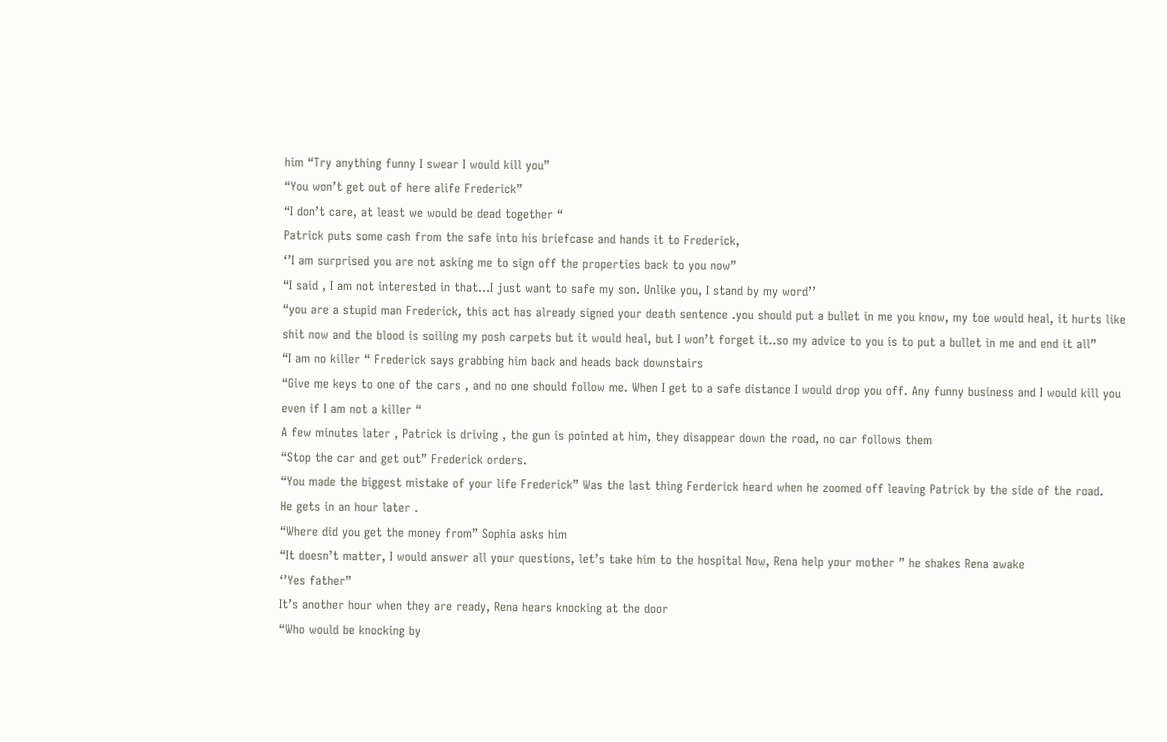him “Try anything funny I swear I would kill you”
“You won’t get out of here alife Frederick”
“I don’t care, at least we would be dead together “
Patrick puts some cash from the safe into his briefcase and hands it to Frederick,
‘’I am surprised you are not asking me to sign off the properties back to you now”
“I said , I am not interested in that…I just want to safe my son. Unlike you, I stand by my word’’
“you are a stupid man Frederick, this act has already signed your death sentence .you should put a bullet in me you know, my toe would heal, it hurts like shit now and the blood is soiling my posh carpets but it would heal, but I won’t forget it..so my advice to you is to put a bullet in me and end it all”
“I am no killer “ Frederick says grabbing him back and heads back downstairs
“Give me keys to one of the cars , and no one should follow me. When I get to a safe distance I would drop you off. Any funny business and I would kill you even if I am not a killer “
A few minutes later , Patrick is driving , the gun is pointed at him, they disappear down the road, no car follows them
“Stop the car and get out” Frederick orders.
“You made the biggest mistake of your life Frederick” Was the last thing Ferderick heard when he zoomed off leaving Patrick by the side of the road.
He gets in an hour later .
“Where did you get the money from” Sophia asks him
“It doesn’t matter, I would answer all your questions, let’s take him to the hospital Now, Rena help your mother ” he shakes Rena awake
‘’Yes father”
It’s another hour when they are ready, Rena hears knocking at the door
“Who would be knocking by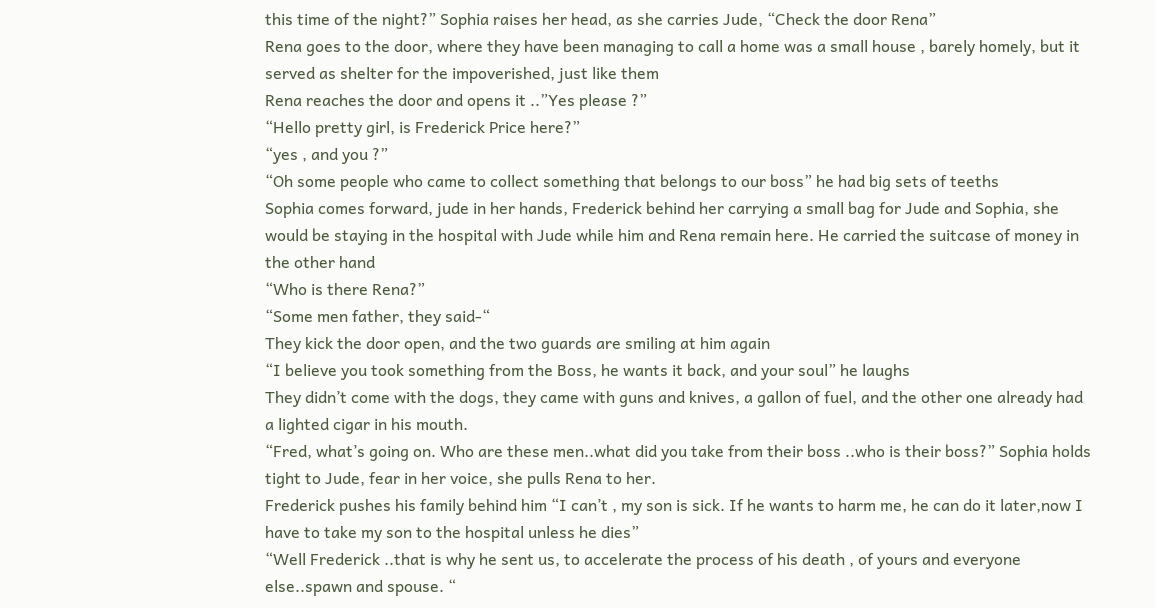this time of the night?” Sophia raises her head, as she carries Jude, “Check the door Rena”
Rena goes to the door, where they have been managing to call a home was a small house , barely homely, but it served as shelter for the impoverished, just like them
Rena reaches the door and opens it ..”Yes please ?”
“Hello pretty girl, is Frederick Price here?”
“yes , and you ?”
“Oh some people who came to collect something that belongs to our boss” he had big sets of teeths
Sophia comes forward, jude in her hands, Frederick behind her carrying a small bag for Jude and Sophia, she would be staying in the hospital with Jude while him and Rena remain here. He carried the suitcase of money in the other hand
“Who is there Rena?”
“Some men father, they said-“
They kick the door open, and the two guards are smiling at him again
“I believe you took something from the Boss, he wants it back, and your soul” he laughs
They didn’t come with the dogs, they came with guns and knives, a gallon of fuel, and the other one already had a lighted cigar in his mouth.
“Fred, what’s going on. Who are these men..what did you take from their boss ..who is their boss?” Sophia holds tight to Jude, fear in her voice, she pulls Rena to her.
Frederick pushes his family behind him “I can’t , my son is sick. If he wants to harm me, he can do it later,now I have to take my son to the hospital unless he dies”
“Well Frederick ..that is why he sent us, to accelerate the process of his death , of yours and everyone else..spawn and spouse. “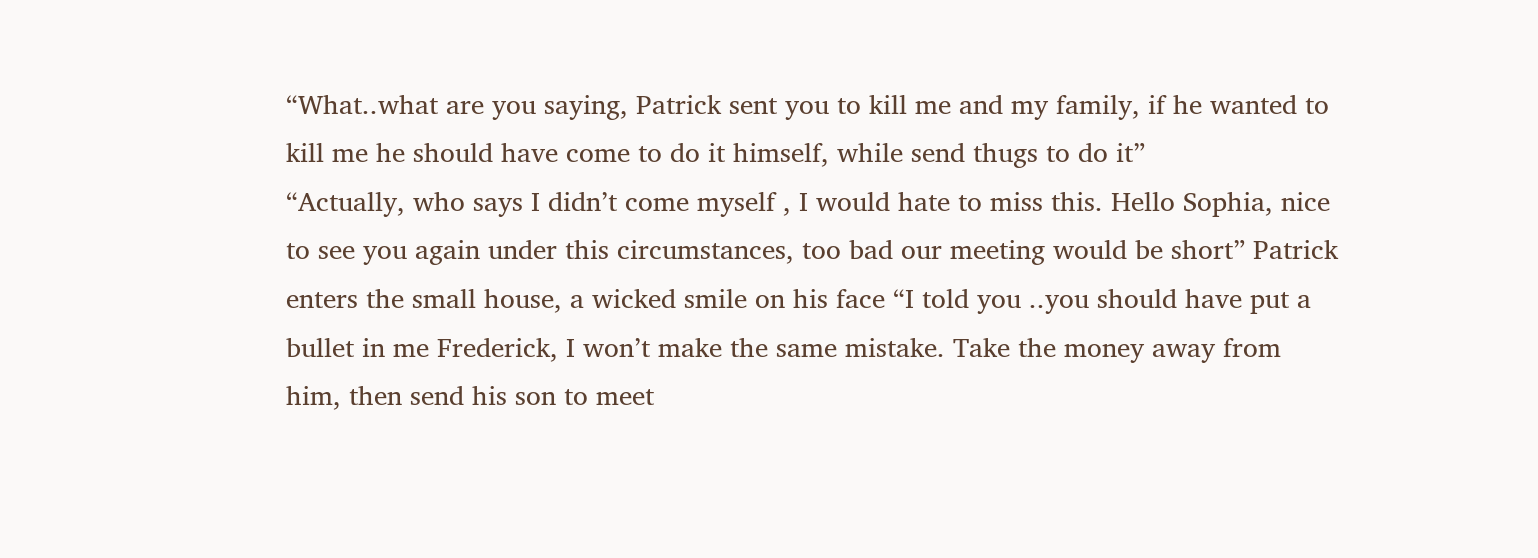“What..what are you saying, Patrick sent you to kill me and my family, if he wanted to kill me he should have come to do it himself, while send thugs to do it”
“Actually, who says I didn’t come myself , I would hate to miss this. Hello Sophia, nice to see you again under this circumstances, too bad our meeting would be short” Patrick enters the small house, a wicked smile on his face “I told you ..you should have put a bullet in me Frederick, I won’t make the same mistake. Take the money away from him, then send his son to meet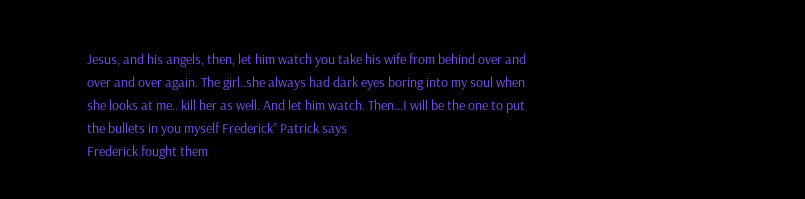Jesus, and his angels, then, let him watch you take his wife from behind over and over and over again. The girl..she always had dark eyes boring into my soul when she looks at me.. kill her as well. And let him watch. Then…I will be the one to put the bullets in you myself Frederick” Patrick says
Frederick fought them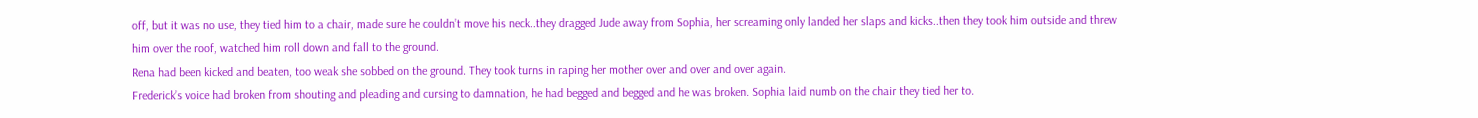off, but it was no use, they tied him to a chair, made sure he couldn’t move his neck..they dragged Jude away from Sophia, her screaming only landed her slaps and kicks..then they took him outside and threw him over the roof, watched him roll down and fall to the ground.
Rena had been kicked and beaten, too weak she sobbed on the ground. They took turns in raping her mother over and over and over again.
Frederick’s voice had broken from shouting and pleading and cursing to damnation, he had begged and begged and he was broken. Sophia laid numb on the chair they tied her to.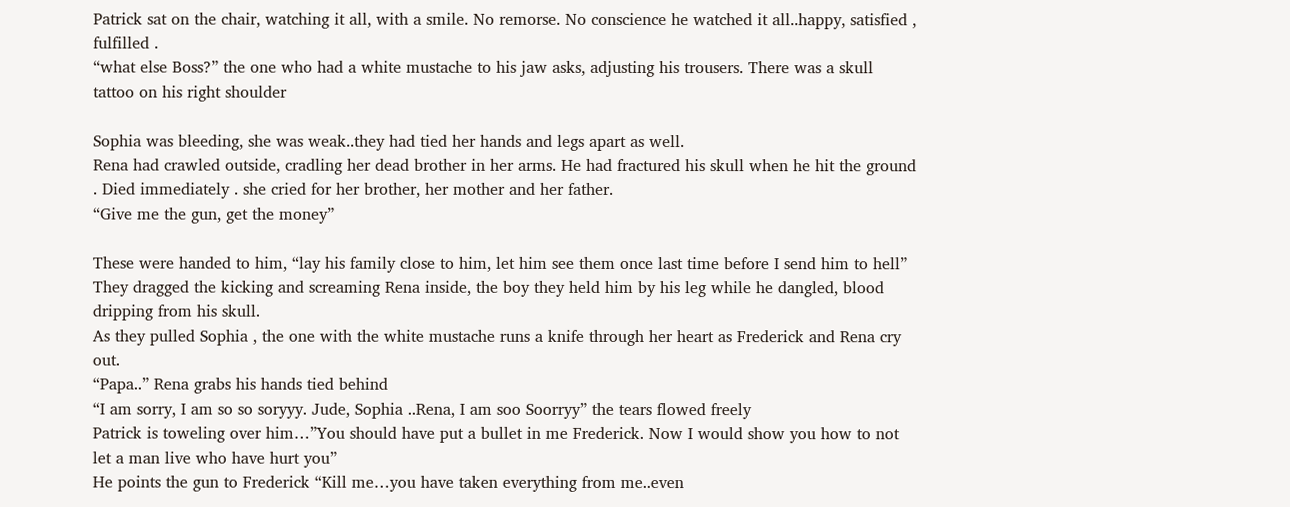Patrick sat on the chair, watching it all, with a smile. No remorse. No conscience he watched it all..happy, satisfied , fulfilled .
“what else Boss?” the one who had a white mustache to his jaw asks, adjusting his trousers. There was a skull tattoo on his right shoulder

Sophia was bleeding, she was weak..they had tied her hands and legs apart as well.
Rena had crawled outside, cradling her dead brother in her arms. He had fractured his skull when he hit the ground . Died immediately . she cried for her brother, her mother and her father.
“Give me the gun, get the money”

These were handed to him, “lay his family close to him, let him see them once last time before I send him to hell”
They dragged the kicking and screaming Rena inside, the boy they held him by his leg while he dangled, blood dripping from his skull.
As they pulled Sophia , the one with the white mustache runs a knife through her heart as Frederick and Rena cry out.
“Papa..” Rena grabs his hands tied behind
“I am sorry, I am so so soryyy. Jude, Sophia ..Rena, I am soo Soorryy” the tears flowed freely
Patrick is toweling over him…”You should have put a bullet in me Frederick. Now I would show you how to not let a man live who have hurt you”
He points the gun to Frederick “Kill me…you have taken everything from me..even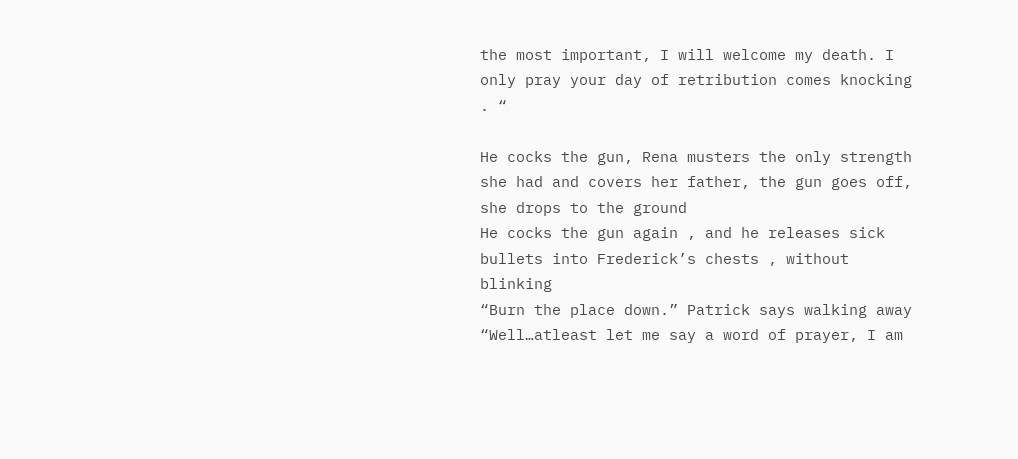the most important, I will welcome my death. I only pray your day of retribution comes knocking . “

He cocks the gun, Rena musters the only strength she had and covers her father, the gun goes off, she drops to the ground
He cocks the gun again , and he releases sick bullets into Frederick’s chests , without blinking
“Burn the place down.” Patrick says walking away
“Well…atleast let me say a word of prayer, I am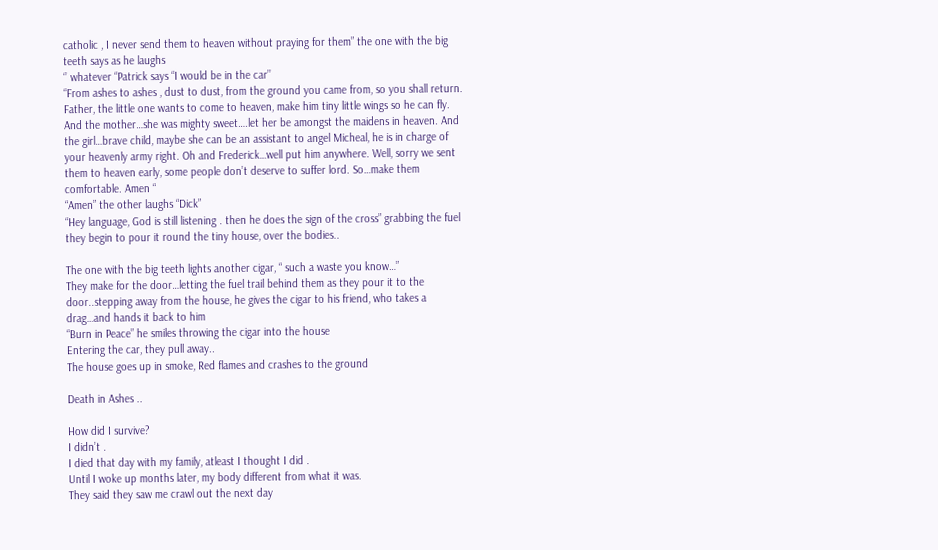catholic , I never send them to heaven without praying for them” the one with the big teeth says as he laughs
‘’ whatever “Patrick says “I would be in the car’’
“From ashes to ashes , dust to dust, from the ground you came from, so you shall return. Father, the little one wants to come to heaven, make him tiny little wings so he can fly. And the mother…she was mighty sweet….let her be amongst the maidens in heaven. And the girl…brave child, maybe she can be an assistant to angel Micheal, he is in charge of your heavenly army right. Oh and Frederick…well put him anywhere. Well, sorry we sent them to heaven early, some people don’t deserve to suffer lord. So…make them comfortable. Amen “
“Amen” the other laughs “Dick”
“Hey language, God is still listening . then he does the sign of the cross” grabbing the fuel they begin to pour it round the tiny house, over the bodies..

The one with the big teeth lights another cigar, “ such a waste you know…”
They make for the door…letting the fuel trail behind them as they pour it to the door..stepping away from the house, he gives the cigar to his friend, who takes a drag…and hands it back to him
“Burn in Peace” he smiles throwing the cigar into the house
Entering the car, they pull away..
The house goes up in smoke, Red flames and crashes to the ground

Death in Ashes ..

How did I survive?
I didn’t .
I died that day with my family, atleast I thought I did .
Until I woke up months later, my body different from what it was.
They said they saw me crawl out the next day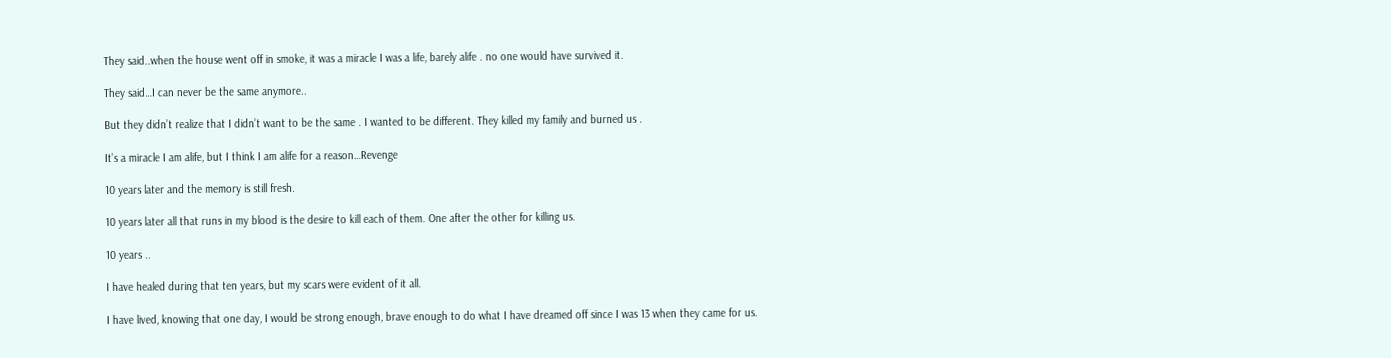They said..when the house went off in smoke, it was a miracle I was a life, barely alife . no one would have survived it.

They said…I can never be the same anymore..

But they didn’t realize that I didn’t want to be the same . I wanted to be different. They killed my family and burned us .

It’s a miracle I am alife, but I think I am alife for a reason…Revenge

10 years later and the memory is still fresh.

10 years later all that runs in my blood is the desire to kill each of them. One after the other for killing us.

10 years ..

I have healed during that ten years, but my scars were evident of it all.

I have lived, knowing that one day, I would be strong enough, brave enough to do what I have dreamed off since I was 13 when they came for us.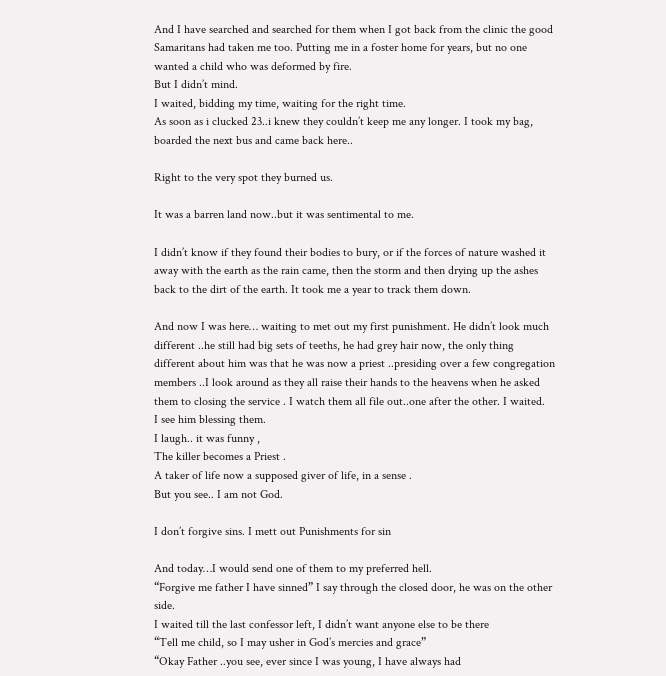And I have searched and searched for them when I got back from the clinic the good Samaritans had taken me too. Putting me in a foster home for years, but no one wanted a child who was deformed by fire.
But I didn’t mind.
I waited, bidding my time, waiting for the right time.
As soon as i clucked 23..i knew they couldn’t keep me any longer. I took my bag, boarded the next bus and came back here..

Right to the very spot they burned us.

It was a barren land now..but it was sentimental to me.

I didn’t know if they found their bodies to bury, or if the forces of nature washed it away with the earth as the rain came, then the storm and then drying up the ashes back to the dirt of the earth. It took me a year to track them down.

And now I was here… waiting to met out my first punishment. He didn’t look much different ..he still had big sets of teeths, he had grey hair now, the only thing different about him was that he was now a priest ..presiding over a few congregation members ..I look around as they all raise their hands to the heavens when he asked them to closing the service . I watch them all file out..one after the other. I waited.
I see him blessing them.
I laugh.. it was funny ,
The killer becomes a Priest .
A taker of life now a supposed giver of life, in a sense .
But you see.. I am not God.

I don’t forgive sins. I mett out Punishments for sin

And today…I would send one of them to my preferred hell.
“Forgive me father I have sinned” I say through the closed door, he was on the other side.
I waited till the last confessor left, I didn’t want anyone else to be there
“Tell me child, so I may usher in God’s mercies and grace”
“Okay Father ..you see, ever since I was young, I have always had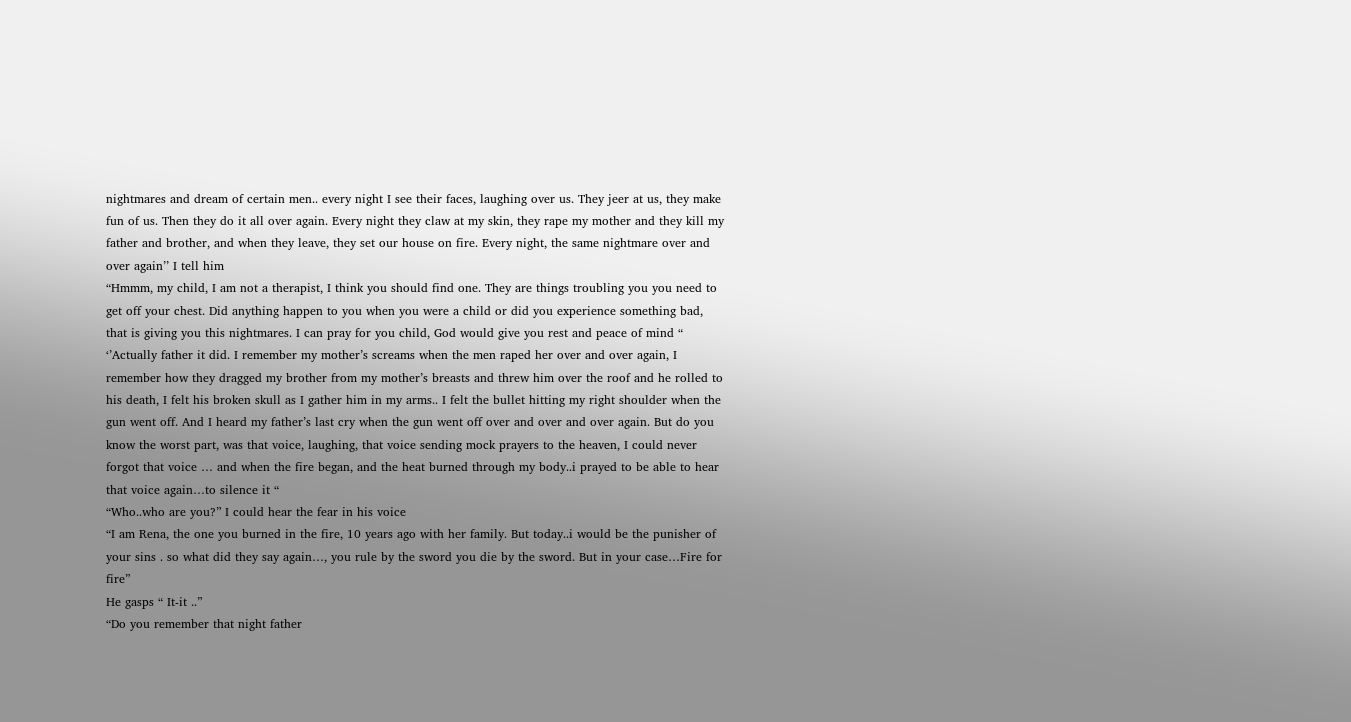nightmares and dream of certain men.. every night I see their faces, laughing over us. They jeer at us, they make fun of us. Then they do it all over again. Every night they claw at my skin, they rape my mother and they kill my father and brother, and when they leave, they set our house on fire. Every night, the same nightmare over and over again’’ I tell him
“Hmmm, my child, I am not a therapist, I think you should find one. They are things troubling you you need to get off your chest. Did anything happen to you when you were a child or did you experience something bad, that is giving you this nightmares. I can pray for you child, God would give you rest and peace of mind “
‘’Actually father it did. I remember my mother’s screams when the men raped her over and over again, I remember how they dragged my brother from my mother’s breasts and threw him over the roof and he rolled to his death, I felt his broken skull as I gather him in my arms.. I felt the bullet hitting my right shoulder when the gun went off. And I heard my father’s last cry when the gun went off over and over and over again. But do you know the worst part, was that voice, laughing, that voice sending mock prayers to the heaven, I could never forgot that voice … and when the fire began, and the heat burned through my body..i prayed to be able to hear that voice again…to silence it “
“Who..who are you?” I could hear the fear in his voice
“I am Rena, the one you burned in the fire, 10 years ago with her family. But today..i would be the punisher of your sins . so what did they say again…, you rule by the sword you die by the sword. But in your case…Fire for fire”
He gasps “ It-it ..”
“Do you remember that night father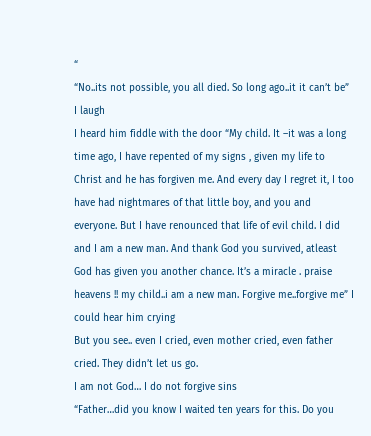“
“No..its not possible, you all died. So long ago..it it can’t be”
I laugh
I heard him fiddle with the door “My child. It –it was a long time ago, I have repented of my signs , given my life to Christ and he has forgiven me. And every day I regret it, I too have had nightmares of that little boy, and you and everyone. But I have renounced that life of evil child. I did and I am a new man. And thank God you survived, atleast God has given you another chance. It’s a miracle . praise heavens !! my child..i am a new man. Forgive me..forgive me” I could hear him crying
But you see.. even I cried, even mother cried, even father cried. They didn’t let us go.
I am not God… I do not forgive sins
“Father…did you know I waited ten years for this. Do you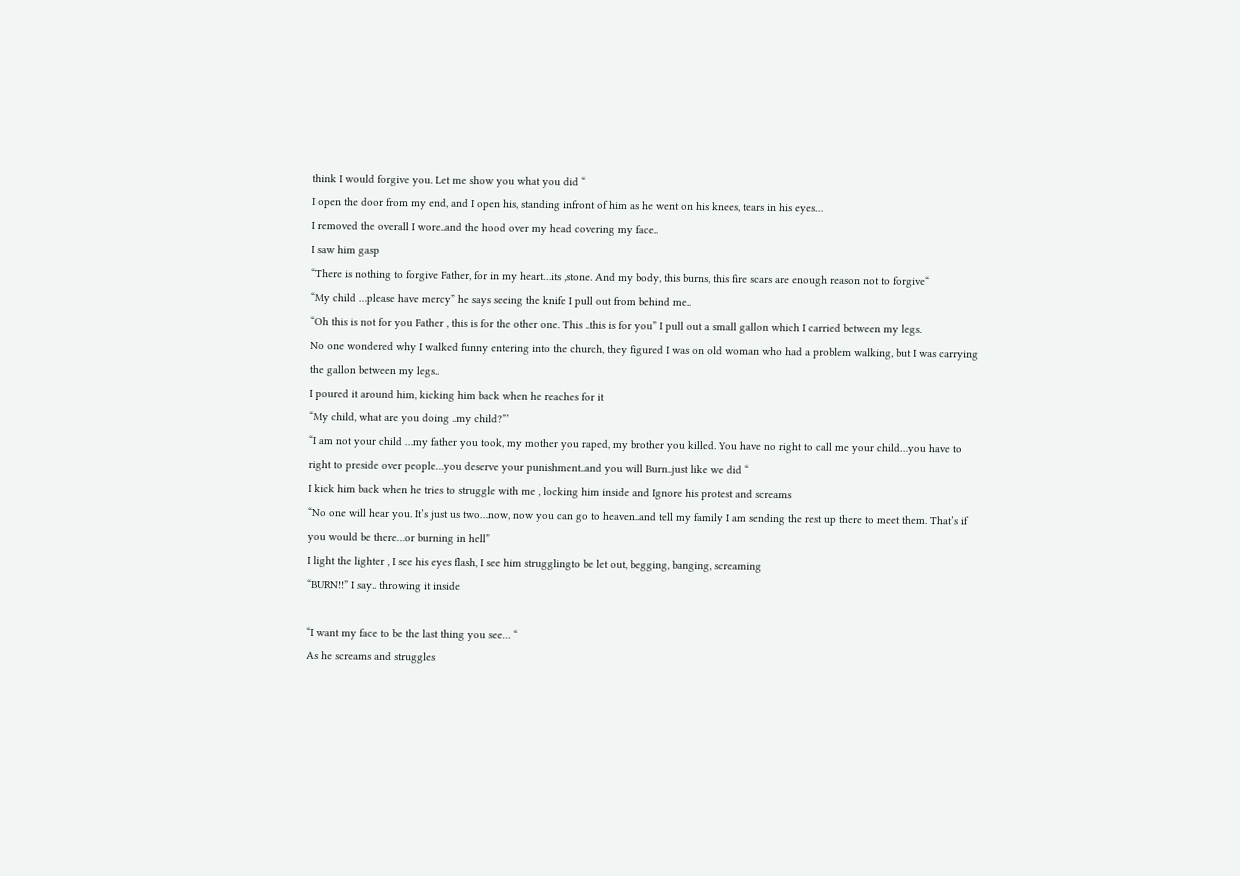think I would forgive you. Let me show you what you did “
I open the door from my end, and I open his, standing infront of him as he went on his knees, tears in his eyes…
I removed the overall I wore..and the hood over my head covering my face..
I saw him gasp
“There is nothing to forgive Father, for in my heart…its ,stone. And my body, this burns, this fire scars are enough reason not to forgive“
“My child …please have mercy” he says seeing the knife I pull out from behind me..
“Oh this is not for you Father , this is for the other one. This ..this is for you” I pull out a small gallon which I carried between my legs.
No one wondered why I walked funny entering into the church, they figured I was on old woman who had a problem walking, but I was carrying the gallon between my legs..
I poured it around him, kicking him back when he reaches for it
“My child, what are you doing ..my child?”’
“I am not your child …my father you took, my mother you raped, my brother you killed. You have no right to call me your child…you have to right to preside over people…you deserve your punishment..and you will Burn..just like we did “
I kick him back when he tries to struggle with me , locking him inside and Ignore his protest and screams
“No one will hear you. It’s just us two…now, now you can go to heaven..and tell my family I am sending the rest up there to meet them. That’s if you would be there…or burning in hell”
I light the lighter , I see his eyes flash, I see him strugglingto be let out, begging, banging, screaming
“BURN!!” I say.. throwing it inside

“I want my face to be the last thing you see… “
As he screams and struggles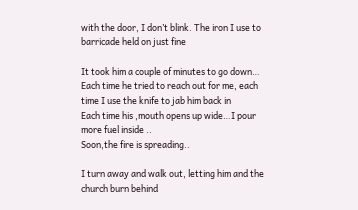with the door, I don’t blink. The iron I use to barricade held on just fine

It took him a couple of minutes to go down…
Each time he tried to reach out for me, each time I use the knife to jab him back in
Each time his ,mouth opens up wide…I pour more fuel inside ..
Soon,the fire is spreading..

I turn away and walk out, letting him and the church burn behind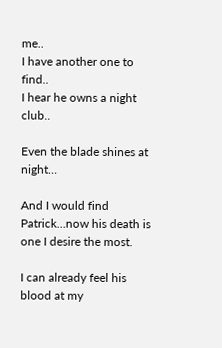me..
I have another one to find..
I hear he owns a night club..

Even the blade shines at night…

And I would find Patrick…now his death is one I desire the most.

I can already feel his blood at my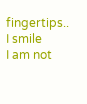fingertips..
I smile
I am not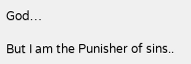God…

But I am the Punisher of sins..